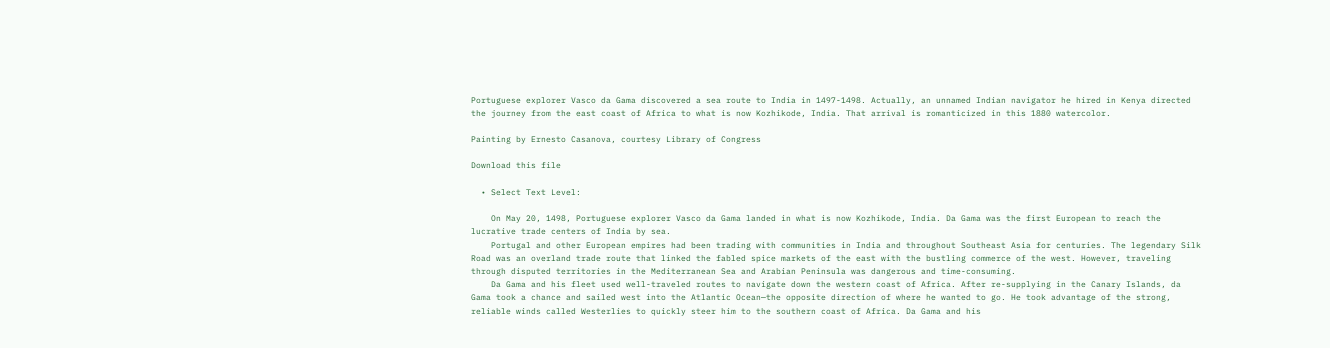Portuguese explorer Vasco da Gama discovered a sea route to India in 1497-1498. Actually, an unnamed Indian navigator he hired in Kenya directed the journey from the east coast of Africa to what is now Kozhikode, India. That arrival is romanticized in this 1880 watercolor.

Painting by Ernesto Casanova, courtesy Library of Congress

Download this file

  • Select Text Level:

    On May 20, 1498, Portuguese explorer Vasco da Gama landed in what is now Kozhikode, India. Da Gama was the first European to reach the lucrative trade centers of India by sea.
    Portugal and other European empires had been trading with communities in India and throughout Southeast Asia for centuries. The legendary Silk Road was an overland trade route that linked the fabled spice markets of the east with the bustling commerce of the west. However, traveling through disputed territories in the Mediterranean Sea and Arabian Peninsula was dangerous and time-consuming.
    Da Gama and his fleet used well-traveled routes to navigate down the western coast of Africa. After re-supplying in the Canary Islands, da Gama took a chance and sailed west into the Atlantic Ocean—the opposite direction of where he wanted to go. He took advantage of the strong, reliable winds called Westerlies to quickly steer him to the southern coast of Africa. Da Gama and his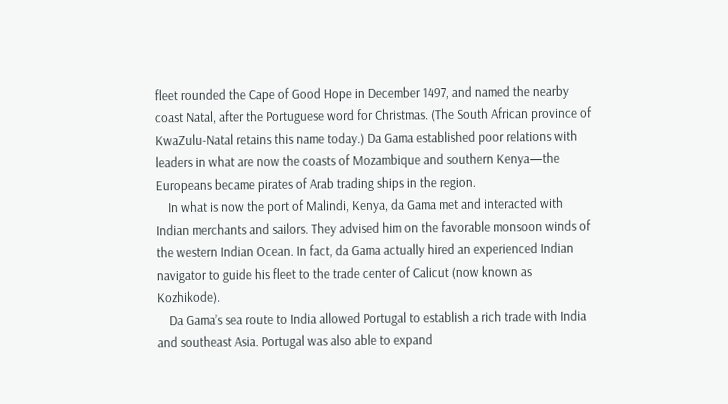fleet rounded the Cape of Good Hope in December 1497, and named the nearby coast Natal, after the Portuguese word for Christmas. (The South African province of KwaZulu-Natal retains this name today.) Da Gama established poor relations with leaders in what are now the coasts of Mozambique and southern Kenya—the Europeans became pirates of Arab trading ships in the region.
    In what is now the port of Malindi, Kenya, da Gama met and interacted with Indian merchants and sailors. They advised him on the favorable monsoon winds of the western Indian Ocean. In fact, da Gama actually hired an experienced Indian navigator to guide his fleet to the trade center of Calicut (now known as Kozhikode).
    Da Gama’s sea route to India allowed Portugal to establish a rich trade with India and southeast Asia. Portugal was also able to expand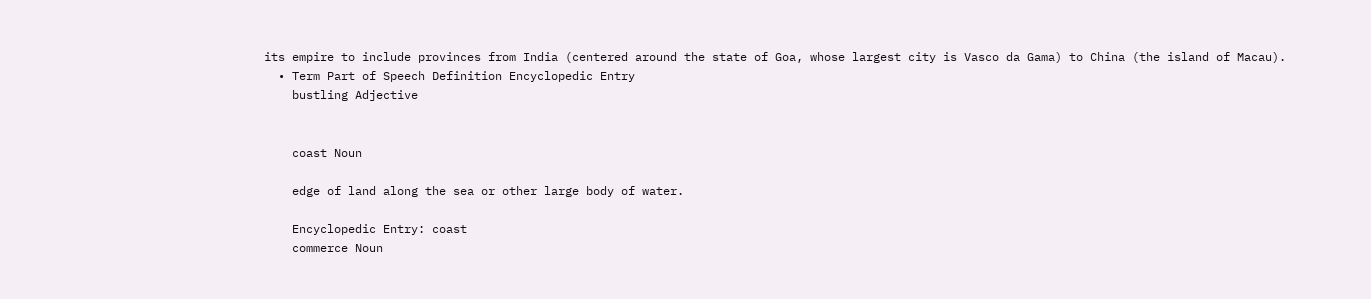its empire to include provinces from India (centered around the state of Goa, whose largest city is Vasco da Gama) to China (the island of Macau).
  • Term Part of Speech Definition Encyclopedic Entry
    bustling Adjective


    coast Noun

    edge of land along the sea or other large body of water.

    Encyclopedic Entry: coast
    commerce Noun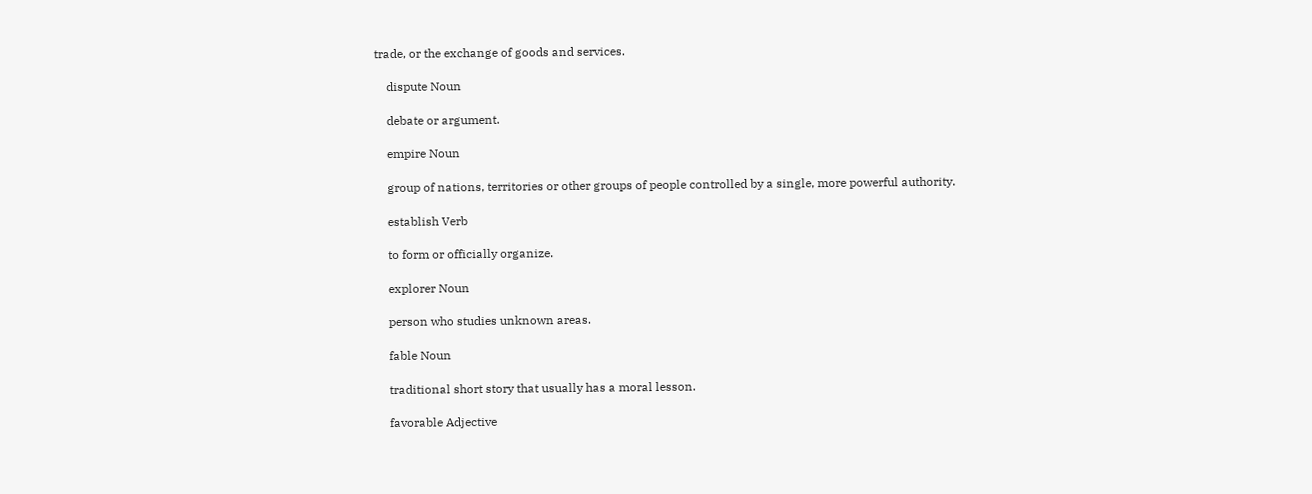trade, or the exchange of goods and services.

    dispute Noun

    debate or argument.

    empire Noun

    group of nations, territories or other groups of people controlled by a single, more powerful authority.

    establish Verb

    to form or officially organize.

    explorer Noun

    person who studies unknown areas.

    fable Noun

    traditional short story that usually has a moral lesson.

    favorable Adjective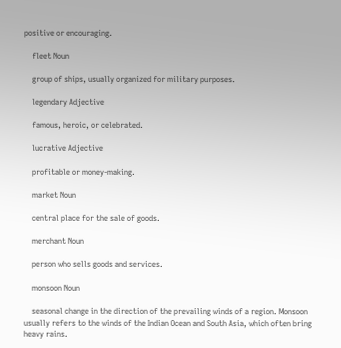positive or encouraging.

    fleet Noun

    group of ships, usually organized for military purposes.

    legendary Adjective

    famous, heroic, or celebrated.

    lucrative Adjective

    profitable or money-making.

    market Noun

    central place for the sale of goods.

    merchant Noun

    person who sells goods and services.

    monsoon Noun

    seasonal change in the direction of the prevailing winds of a region. Monsoon usually refers to the winds of the Indian Ocean and South Asia, which often bring heavy rains.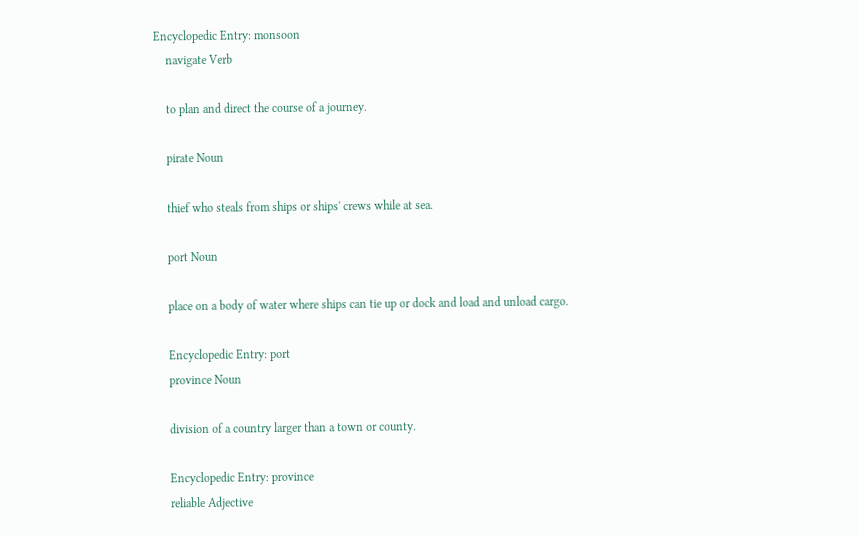Encyclopedic Entry: monsoon
    navigate Verb

    to plan and direct the course of a journey.

    pirate Noun

    thief who steals from ships or ships' crews while at sea.

    port Noun

    place on a body of water where ships can tie up or dock and load and unload cargo.

    Encyclopedic Entry: port
    province Noun

    division of a country larger than a town or county.

    Encyclopedic Entry: province
    reliable Adjective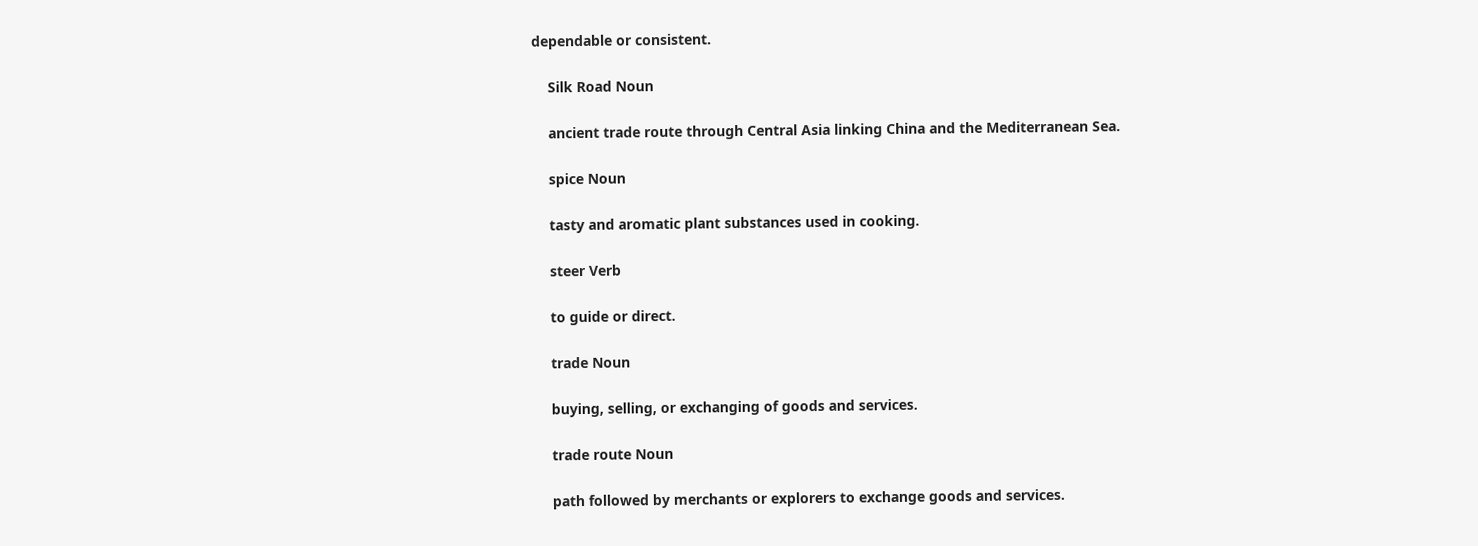dependable or consistent.

    Silk Road Noun

    ancient trade route through Central Asia linking China and the Mediterranean Sea.

    spice Noun

    tasty and aromatic plant substances used in cooking.

    steer Verb

    to guide or direct.

    trade Noun

    buying, selling, or exchanging of goods and services.

    trade route Noun

    path followed by merchants or explorers to exchange goods and services.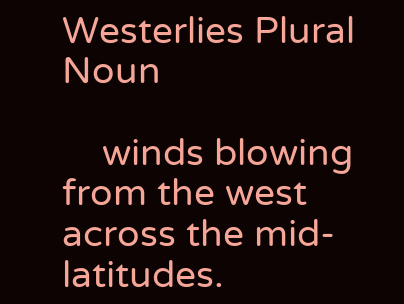Westerlies Plural Noun

    winds blowing from the west across the mid-latitudes.